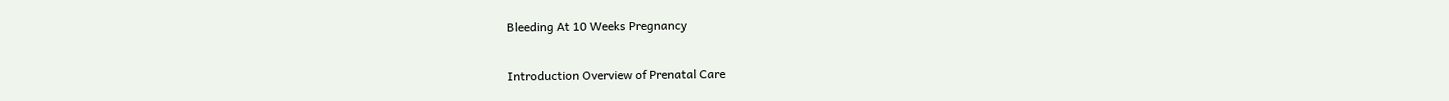Bleeding At 10 Weeks Pregnancy

Introduction Overview of Prenatal Care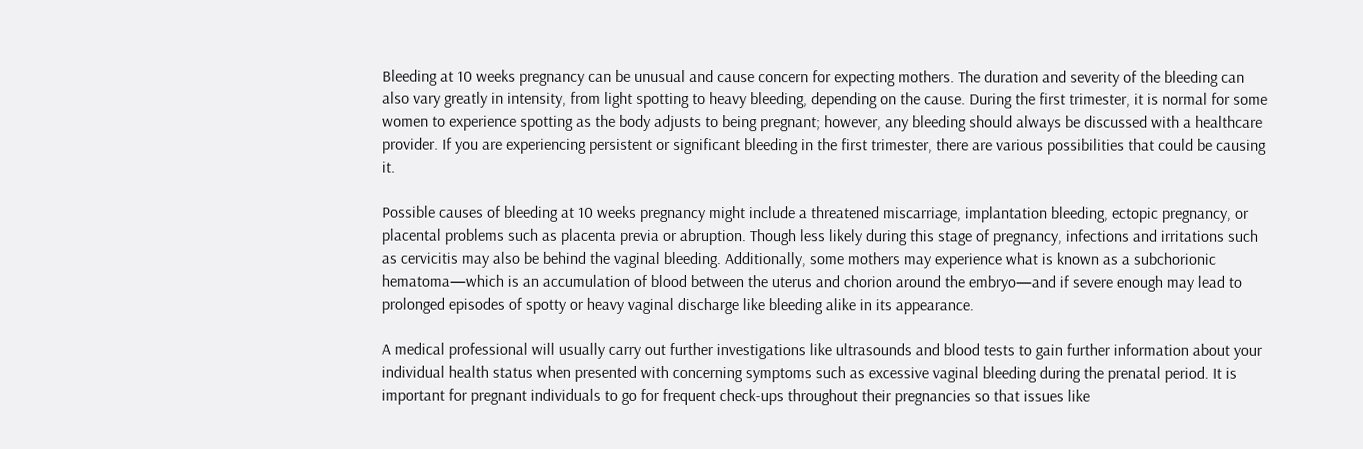Bleeding at 10 weeks pregnancy can be unusual and cause concern for expecting mothers. The duration and severity of the bleeding can also vary greatly in intensity, from light spotting to heavy bleeding, depending on the cause. During the first trimester, it is normal for some women to experience spotting as the body adjusts to being pregnant; however, any bleeding should always be discussed with a healthcare provider. If you are experiencing persistent or significant bleeding in the first trimester, there are various possibilities that could be causing it.

Possible causes of bleeding at 10 weeks pregnancy might include a threatened miscarriage, implantation bleeding, ectopic pregnancy, or placental problems such as placenta previa or abruption. Though less likely during this stage of pregnancy, infections and irritations such as cervicitis may also be behind the vaginal bleeding. Additionally, some mothers may experience what is known as a subchorionic hematoma—which is an accumulation of blood between the uterus and chorion around the embryo—and if severe enough may lead to prolonged episodes of spotty or heavy vaginal discharge like bleeding alike in its appearance.

A medical professional will usually carry out further investigations like ultrasounds and blood tests to gain further information about your individual health status when presented with concerning symptoms such as excessive vaginal bleeding during the prenatal period. It is important for pregnant individuals to go for frequent check-ups throughout their pregnancies so that issues like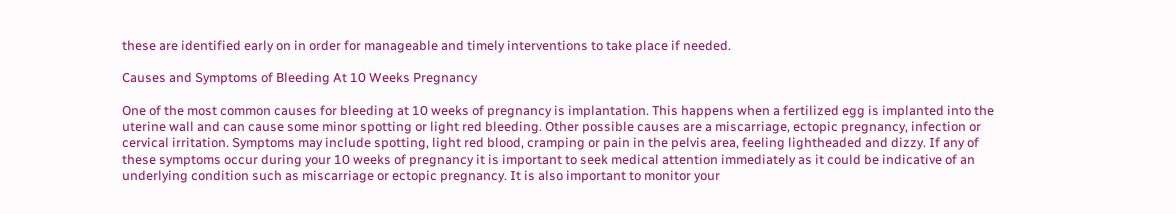these are identified early on in order for manageable and timely interventions to take place if needed.

Causes and Symptoms of Bleeding At 10 Weeks Pregnancy

One of the most common causes for bleeding at 10 weeks of pregnancy is implantation. This happens when a fertilized egg is implanted into the uterine wall and can cause some minor spotting or light red bleeding. Other possible causes are a miscarriage, ectopic pregnancy, infection or cervical irritation. Symptoms may include spotting, light red blood, cramping or pain in the pelvis area, feeling lightheaded and dizzy. If any of these symptoms occur during your 10 weeks of pregnancy it is important to seek medical attention immediately as it could be indicative of an underlying condition such as miscarriage or ectopic pregnancy. It is also important to monitor your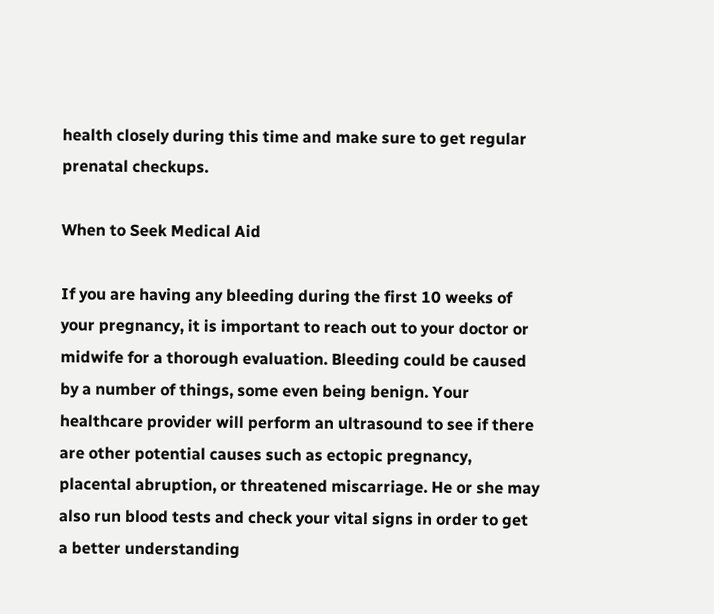health closely during this time and make sure to get regular prenatal checkups.

When to Seek Medical Aid

If you are having any bleeding during the first 10 weeks of your pregnancy, it is important to reach out to your doctor or midwife for a thorough evaluation. Bleeding could be caused by a number of things, some even being benign. Your healthcare provider will perform an ultrasound to see if there are other potential causes such as ectopic pregnancy, placental abruption, or threatened miscarriage. He or she may also run blood tests and check your vital signs in order to get a better understanding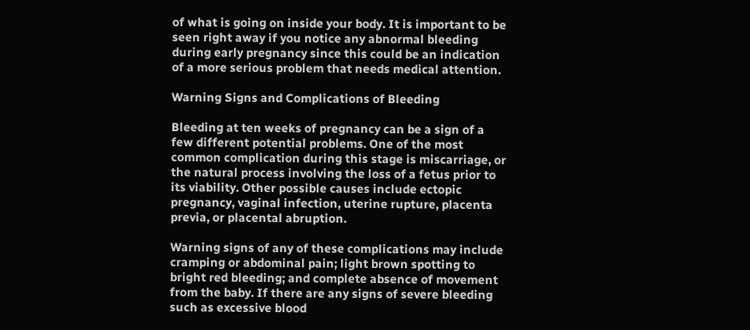of what is going on inside your body. It is important to be seen right away if you notice any abnormal bleeding during early pregnancy since this could be an indication of a more serious problem that needs medical attention.

Warning Signs and Complications of Bleeding

Bleeding at ten weeks of pregnancy can be a sign of a few different potential problems. One of the most common complication during this stage is miscarriage, or the natural process involving the loss of a fetus prior to its viability. Other possible causes include ectopic pregnancy, vaginal infection, uterine rupture, placenta previa, or placental abruption.

Warning signs of any of these complications may include cramping or abdominal pain; light brown spotting to bright red bleeding; and complete absence of movement from the baby. If there are any signs of severe bleeding such as excessive blood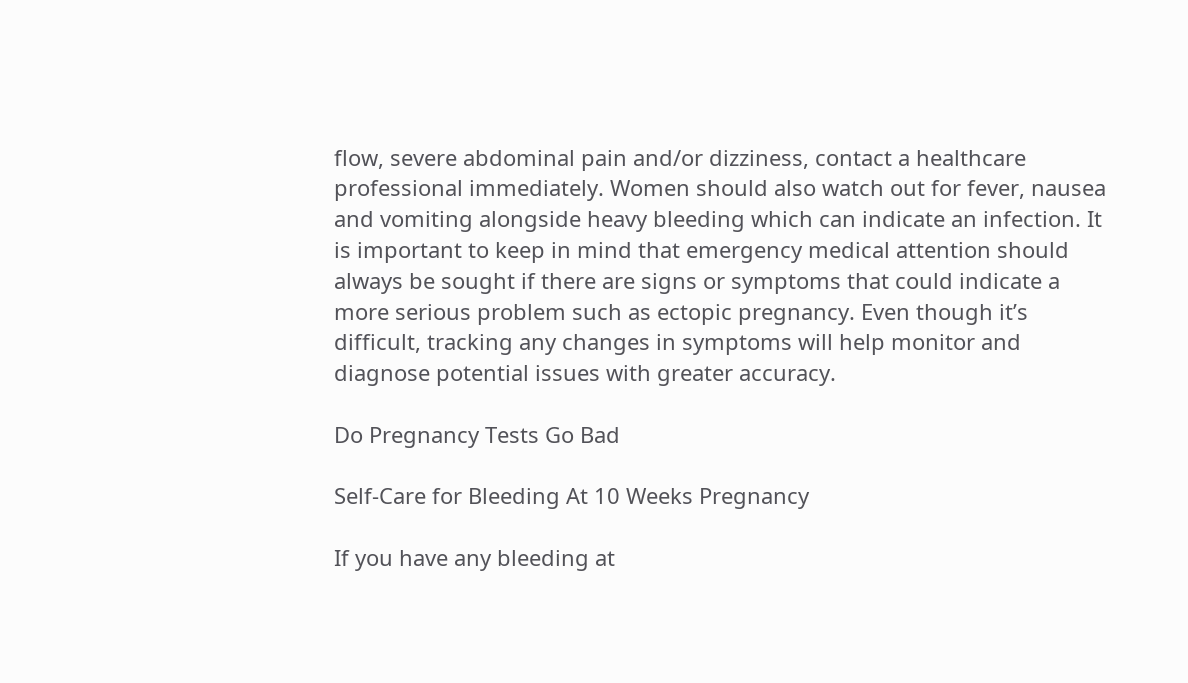flow, severe abdominal pain and/or dizziness, contact a healthcare professional immediately. Women should also watch out for fever, nausea and vomiting alongside heavy bleeding which can indicate an infection. It is important to keep in mind that emergency medical attention should always be sought if there are signs or symptoms that could indicate a more serious problem such as ectopic pregnancy. Even though it’s difficult, tracking any changes in symptoms will help monitor and diagnose potential issues with greater accuracy.

Do Pregnancy Tests Go Bad

Self-Care for Bleeding At 10 Weeks Pregnancy

If you have any bleeding at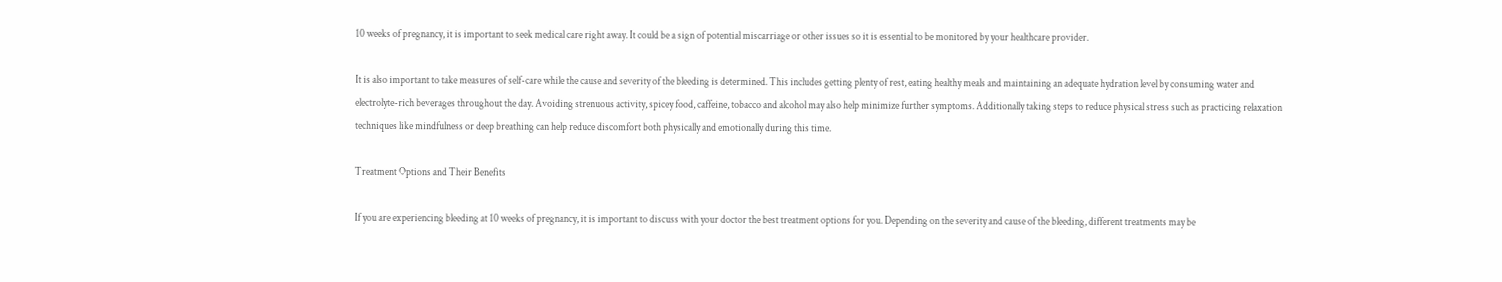10 weeks of pregnancy, it is important to seek medical care right away. It could be a sign of potential miscarriage or other issues so it is essential to be monitored by your healthcare provider.

It is also important to take measures of self-care while the cause and severity of the bleeding is determined. This includes getting plenty of rest, eating healthy meals and maintaining an adequate hydration level by consuming water and electrolyte-rich beverages throughout the day. Avoiding strenuous activity, spicey food, caffeine, tobacco and alcohol may also help minimize further symptoms. Additionally taking steps to reduce physical stress such as practicing relaxation techniques like mindfulness or deep breathing can help reduce discomfort both physically and emotionally during this time.

Treatment Options and Their Benefits

If you are experiencing bleeding at 10 weeks of pregnancy, it is important to discuss with your doctor the best treatment options for you. Depending on the severity and cause of the bleeding, different treatments may be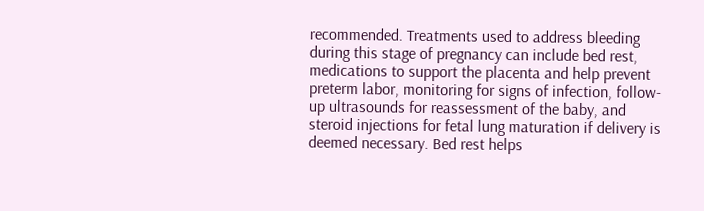recommended. Treatments used to address bleeding during this stage of pregnancy can include bed rest, medications to support the placenta and help prevent preterm labor, monitoring for signs of infection, follow-up ultrasounds for reassessment of the baby, and steroid injections for fetal lung maturation if delivery is deemed necessary. Bed rest helps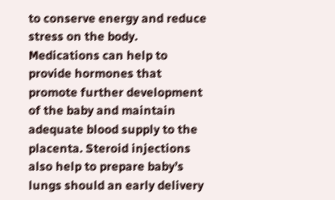to conserve energy and reduce stress on the body. Medications can help to provide hormones that promote further development of the baby and maintain adequate blood supply to the placenta. Steroid injections also help to prepare baby’s lungs should an early delivery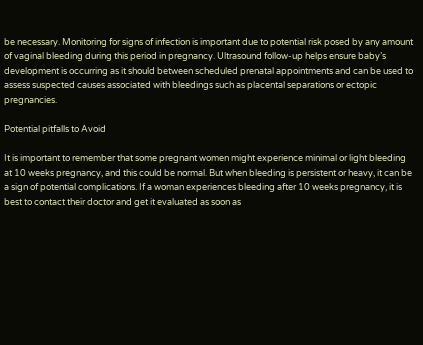be necessary. Monitoring for signs of infection is important due to potential risk posed by any amount of vaginal bleeding during this period in pregnancy. Ultrasound follow-up helps ensure baby’s development is occurring as it should between scheduled prenatal appointments and can be used to assess suspected causes associated with bleedings such as placental separations or ectopic pregnancies.

Potential pitfalls to Avoid

It is important to remember that some pregnant women might experience minimal or light bleeding at 10 weeks pregnancy, and this could be normal. But when bleeding is persistent or heavy, it can be a sign of potential complications. If a woman experiences bleeding after 10 weeks pregnancy, it is best to contact their doctor and get it evaluated as soon as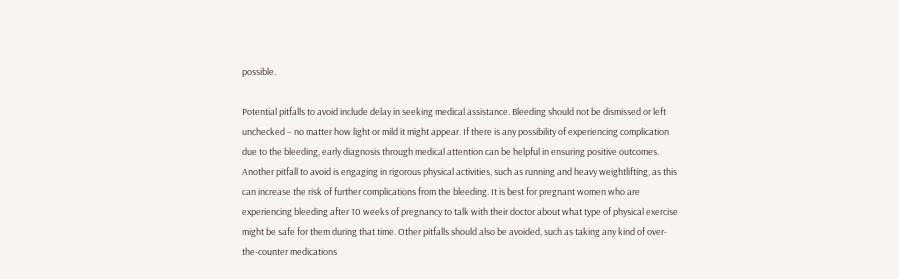possible.

Potential pitfalls to avoid include delay in seeking medical assistance. Bleeding should not be dismissed or left unchecked – no matter how light or mild it might appear. If there is any possibility of experiencing complication due to the bleeding, early diagnosis through medical attention can be helpful in ensuring positive outcomes. Another pitfall to avoid is engaging in rigorous physical activities, such as running and heavy weightlifting, as this can increase the risk of further complications from the bleeding. It is best for pregnant women who are experiencing bleeding after 10 weeks of pregnancy to talk with their doctor about what type of physical exercise might be safe for them during that time. Other pitfalls should also be avoided, such as taking any kind of over-the-counter medications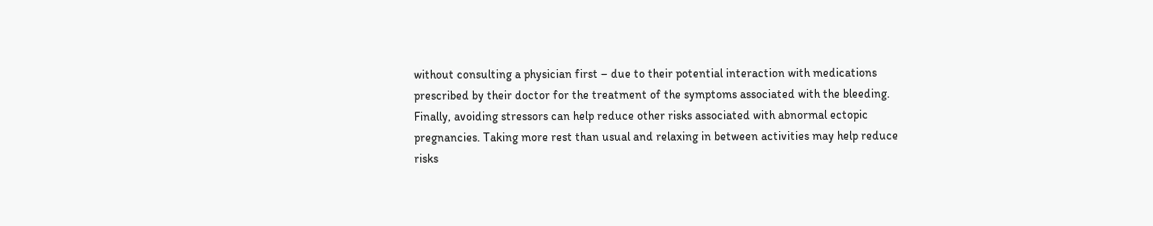without consulting a physician first – due to their potential interaction with medications prescribed by their doctor for the treatment of the symptoms associated with the bleeding. Finally, avoiding stressors can help reduce other risks associated with abnormal ectopic pregnancies. Taking more rest than usual and relaxing in between activities may help reduce risks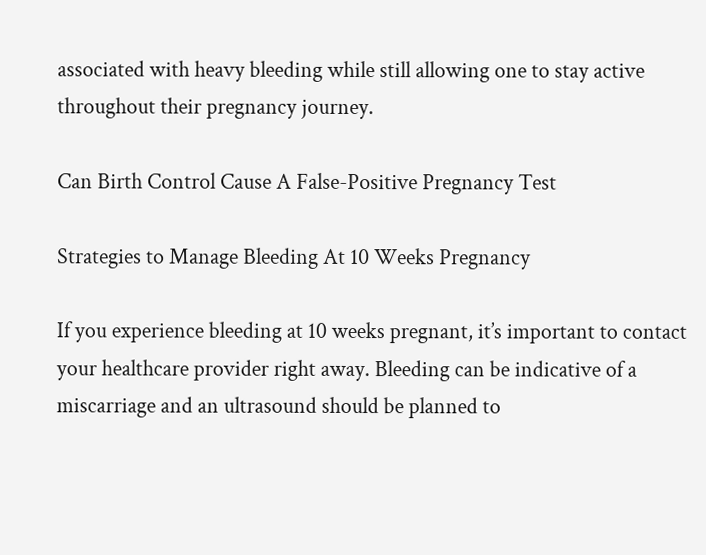associated with heavy bleeding while still allowing one to stay active throughout their pregnancy journey.

Can Birth Control Cause A False-Positive Pregnancy Test

Strategies to Manage Bleeding At 10 Weeks Pregnancy

If you experience bleeding at 10 weeks pregnant, it’s important to contact your healthcare provider right away. Bleeding can be indicative of a miscarriage and an ultrasound should be planned to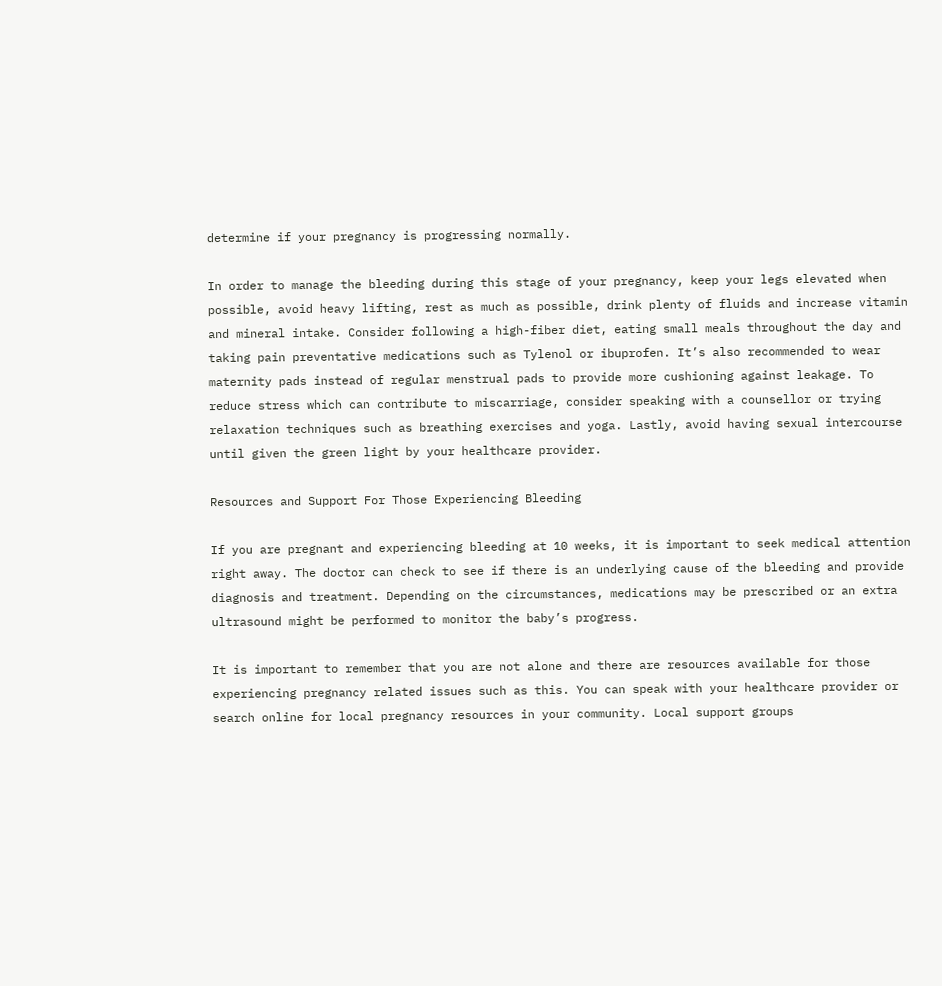determine if your pregnancy is progressing normally.

In order to manage the bleeding during this stage of your pregnancy, keep your legs elevated when possible, avoid heavy lifting, rest as much as possible, drink plenty of fluids and increase vitamin and mineral intake. Consider following a high-fiber diet, eating small meals throughout the day and taking pain preventative medications such as Tylenol or ibuprofen. It’s also recommended to wear maternity pads instead of regular menstrual pads to provide more cushioning against leakage. To reduce stress which can contribute to miscarriage, consider speaking with a counsellor or trying relaxation techniques such as breathing exercises and yoga. Lastly, avoid having sexual intercourse until given the green light by your healthcare provider.

Resources and Support For Those Experiencing Bleeding

If you are pregnant and experiencing bleeding at 10 weeks, it is important to seek medical attention right away. The doctor can check to see if there is an underlying cause of the bleeding and provide diagnosis and treatment. Depending on the circumstances, medications may be prescribed or an extra ultrasound might be performed to monitor the baby’s progress.

It is important to remember that you are not alone and there are resources available for those experiencing pregnancy related issues such as this. You can speak with your healthcare provider or search online for local pregnancy resources in your community. Local support groups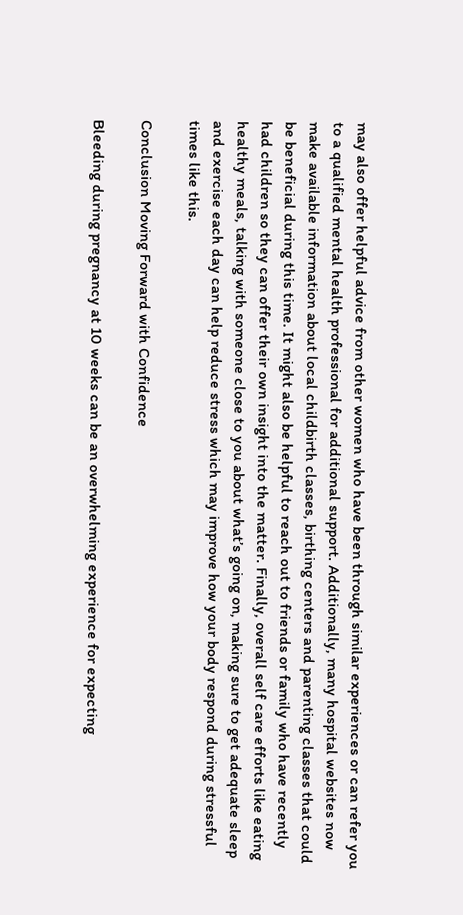may also offer helpful advice from other women who have been through similar experiences or can refer you to a qualified mental health professional for additional support. Additionally, many hospital websites now make available information about local childbirth classes, birthing centers and parenting classes that could be beneficial during this time. It might also be helpful to reach out to friends or family who have recently had children so they can offer their own insight into the matter. Finally, overall self care efforts like eating healthy meals, talking with someone close to you about what’s going on, making sure to get adequate sleep and exercise each day can help reduce stress which may improve how your body respond during stressful times like this.

Conclusion Moving Forward with Confidence

Bleeding during pregnancy at 10 weeks can be an overwhelming experience for expecting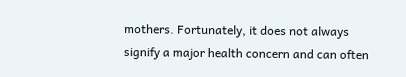mothers. Fortunately, it does not always signify a major health concern and can often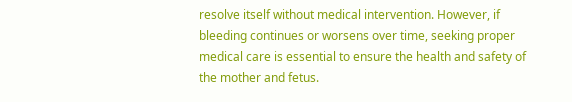resolve itself without medical intervention. However, if bleeding continues or worsens over time, seeking proper medical care is essential to ensure the health and safety of the mother and fetus.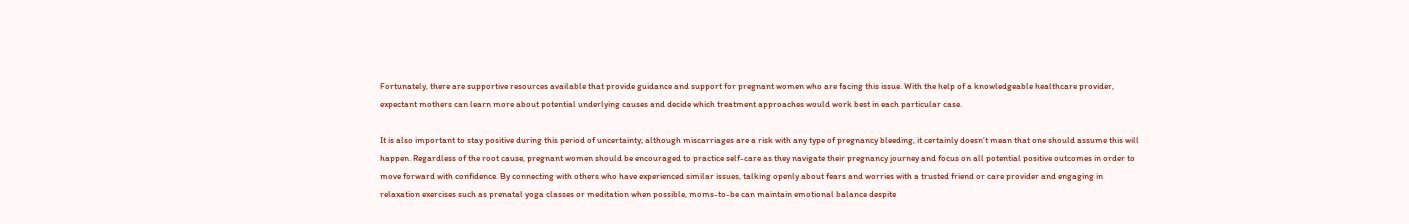Fortunately, there are supportive resources available that provide guidance and support for pregnant women who are facing this issue. With the help of a knowledgeable healthcare provider, expectant mothers can learn more about potential underlying causes and decide which treatment approaches would work best in each particular case.

It is also important to stay positive during this period of uncertainty; although miscarriages are a risk with any type of pregnancy bleeding, it certainly doesn’t mean that one should assume this will happen. Regardless of the root cause, pregnant women should be encouraged to practice self-care as they navigate their pregnancy journey and focus on all potential positive outcomes in order to move forward with confidence. By connecting with others who have experienced similar issues, talking openly about fears and worries with a trusted friend or care provider and engaging in relaxation exercises such as prenatal yoga classes or meditation when possible, moms-to-be can maintain emotional balance despite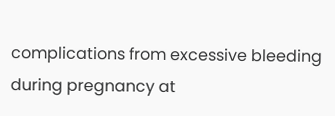complications from excessive bleeding during pregnancy at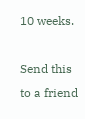10 weeks.

Send this to a friend